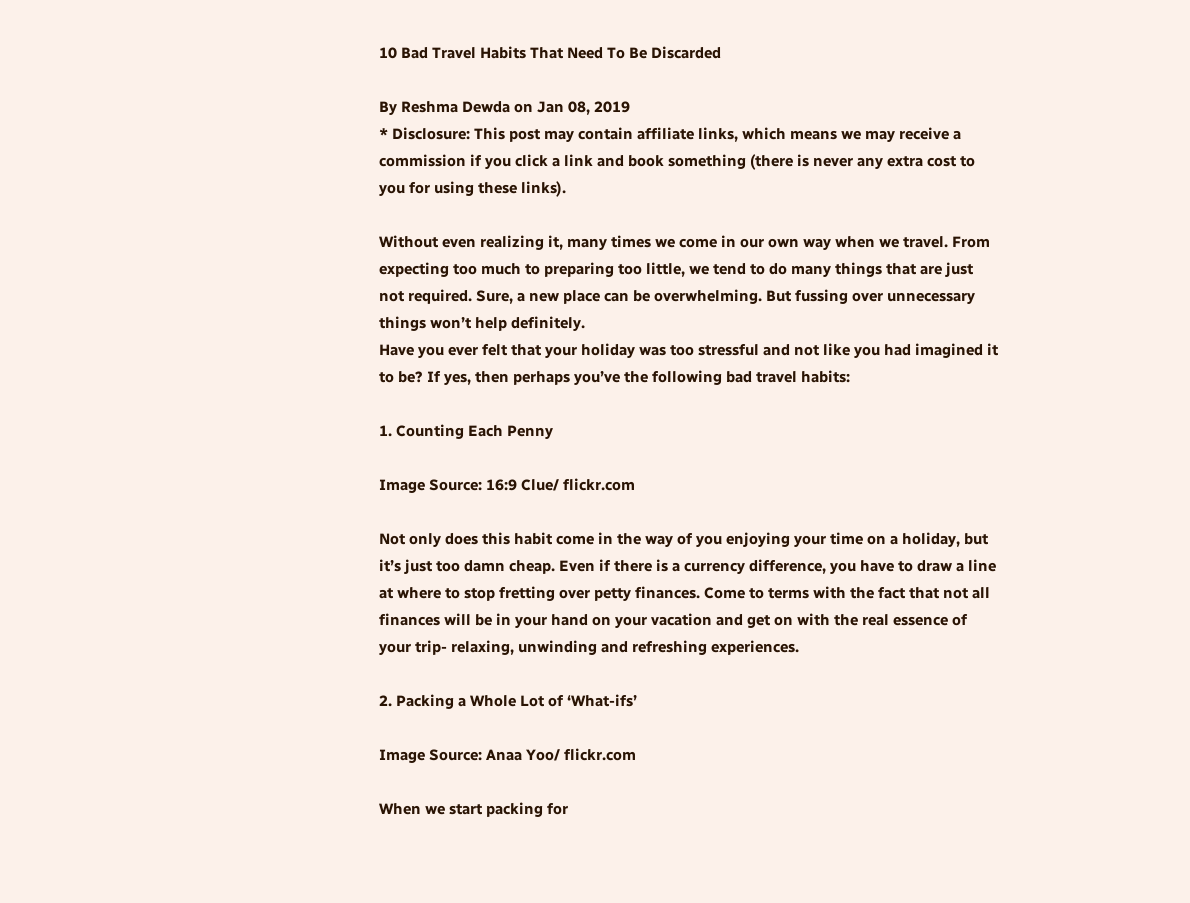10 Bad Travel Habits That Need To Be Discarded

By Reshma Dewda on Jan 08, 2019
* Disclosure: This post may contain affiliate links, which means we may receive a commission if you click a link and book something (there is never any extra cost to you for using these links).

Without even realizing it, many times we come in our own way when we travel. From expecting too much to preparing too little, we tend to do many things that are just not required. Sure, a new place can be overwhelming. But fussing over unnecessary things won’t help definitely.
Have you ever felt that your holiday was too stressful and not like you had imagined it to be? If yes, then perhaps you’ve the following bad travel habits:

1. Counting Each Penny

Image Source: 16:9 Clue/ flickr.com

Not only does this habit come in the way of you enjoying your time on a holiday, but it’s just too damn cheap. Even if there is a currency difference, you have to draw a line at where to stop fretting over petty finances. Come to terms with the fact that not all finances will be in your hand on your vacation and get on with the real essence of your trip- relaxing, unwinding and refreshing experiences.

2. Packing a Whole Lot of ‘What-ifs’

Image Source: Anaa Yoo/ flickr.com

When we start packing for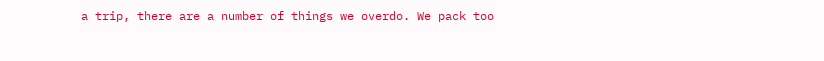a trip, there are a number of things we overdo. We pack too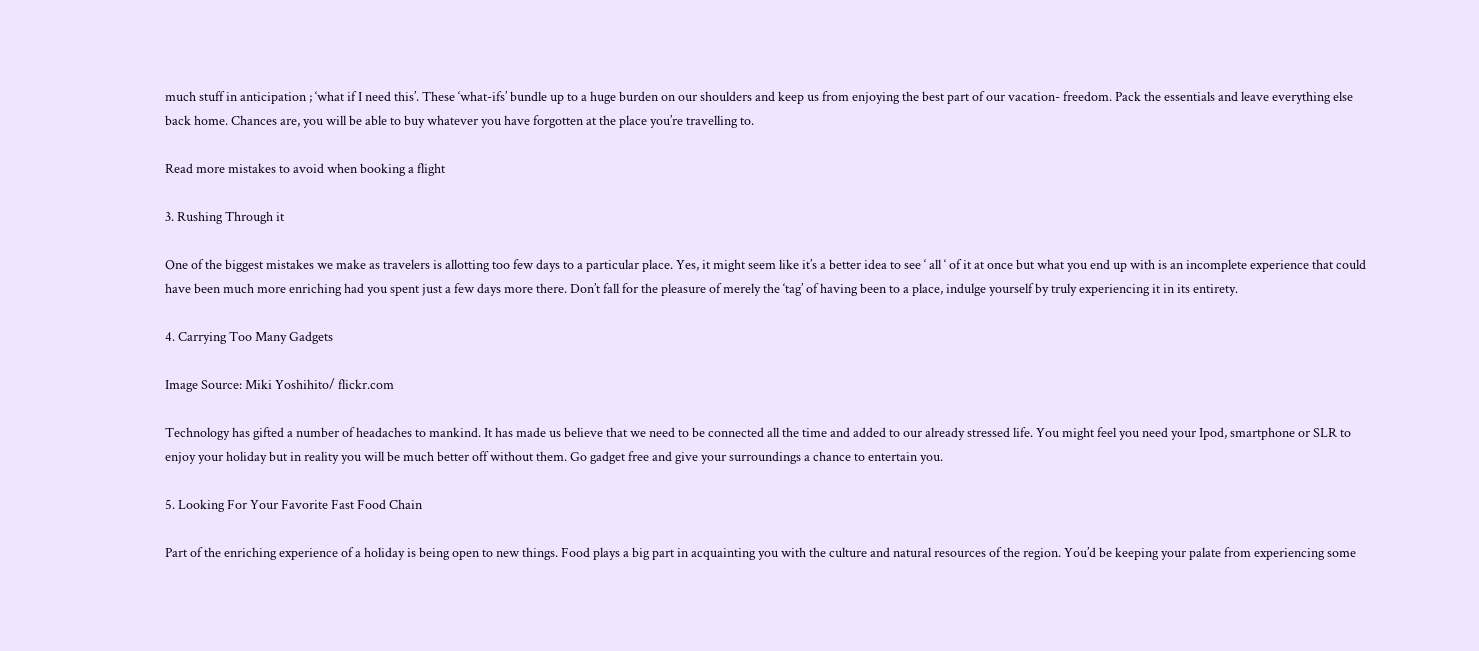much stuff in anticipation ; ‘what if I need this’. These ‘what-ifs’ bundle up to a huge burden on our shoulders and keep us from enjoying the best part of our vacation- freedom. Pack the essentials and leave everything else back home. Chances are, you will be able to buy whatever you have forgotten at the place you’re travelling to.

Read more mistakes to avoid when booking a flight

3. Rushing Through it

One of the biggest mistakes we make as travelers is allotting too few days to a particular place. Yes, it might seem like it’s a better idea to see ‘ all ‘ of it at once but what you end up with is an incomplete experience that could have been much more enriching had you spent just a few days more there. Don’t fall for the pleasure of merely the ‘tag’ of having been to a place, indulge yourself by truly experiencing it in its entirety.

4. Carrying Too Many Gadgets

Image Source: Miki Yoshihito/ flickr.com

Technology has gifted a number of headaches to mankind. It has made us believe that we need to be connected all the time and added to our already stressed life. You might feel you need your Ipod, smartphone or SLR to enjoy your holiday but in reality you will be much better off without them. Go gadget free and give your surroundings a chance to entertain you.

5. Looking For Your Favorite Fast Food Chain

Part of the enriching experience of a holiday is being open to new things. Food plays a big part in acquainting you with the culture and natural resources of the region. You’d be keeping your palate from experiencing some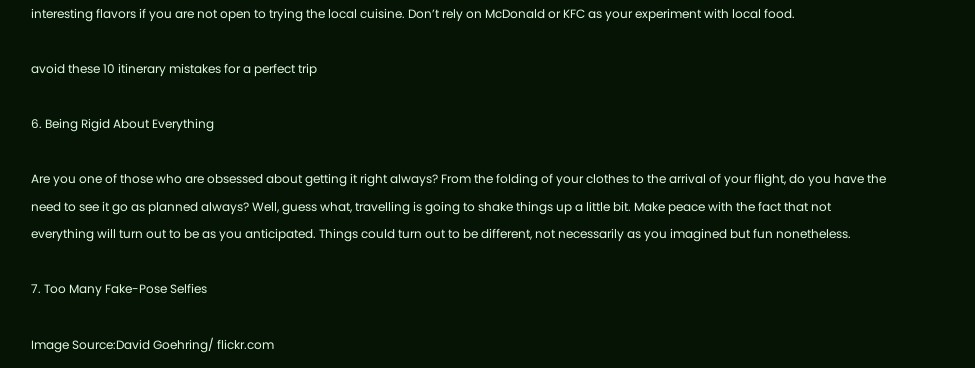interesting flavors if you are not open to trying the local cuisine. Don’t rely on McDonald or KFC as your experiment with local food.

avoid these 10 itinerary mistakes for a perfect trip

6. Being Rigid About Everything

Are you one of those who are obsessed about getting it right always? From the folding of your clothes to the arrival of your flight, do you have the need to see it go as planned always? Well, guess what, travelling is going to shake things up a little bit. Make peace with the fact that not everything will turn out to be as you anticipated. Things could turn out to be different, not necessarily as you imagined but fun nonetheless.

7. Too Many Fake-Pose Selfies

Image Source:David Goehring/ flickr.com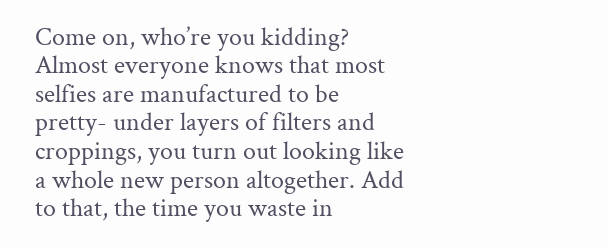Come on, who’re you kidding? Almost everyone knows that most selfies are manufactured to be pretty- under layers of filters and croppings, you turn out looking like a whole new person altogether. Add to that, the time you waste in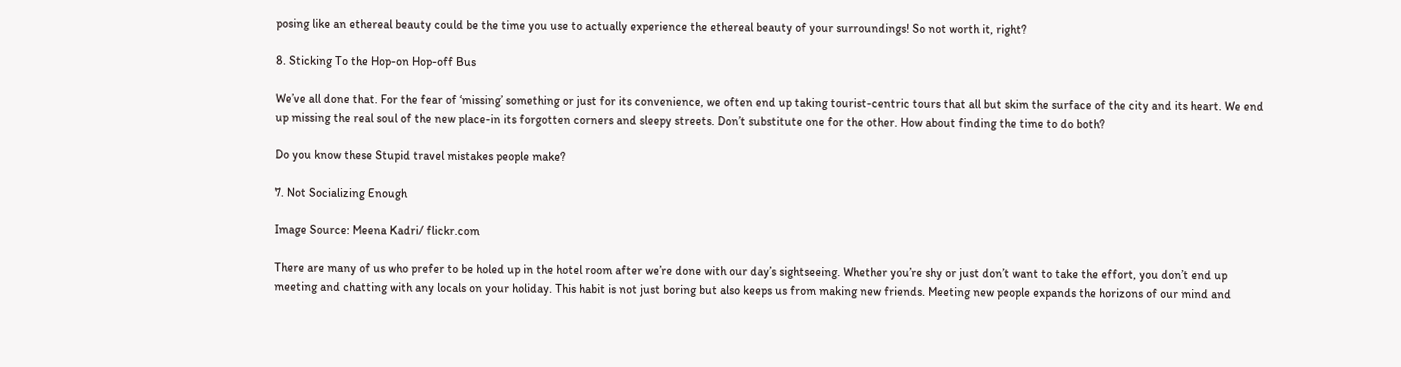posing like an ethereal beauty could be the time you use to actually experience the ethereal beauty of your surroundings! So not worth it, right?

8. Sticking To the Hop-on Hop-off Bus

We’ve all done that. For the fear of ‘missing’ something or just for its convenience, we often end up taking tourist-centric tours that all but skim the surface of the city and its heart. We end up missing the real soul of the new place-in its forgotten corners and sleepy streets. Don’t substitute one for the other. How about finding the time to do both?

Do you know these Stupid travel mistakes people make?

7. Not Socializing Enough

Image Source: Meena Kadri/ flickr.com

There are many of us who prefer to be holed up in the hotel room after we’re done with our day’s sightseeing. Whether you’re shy or just don’t want to take the effort, you don’t end up meeting and chatting with any locals on your holiday. This habit is not just boring but also keeps us from making new friends. Meeting new people expands the horizons of our mind and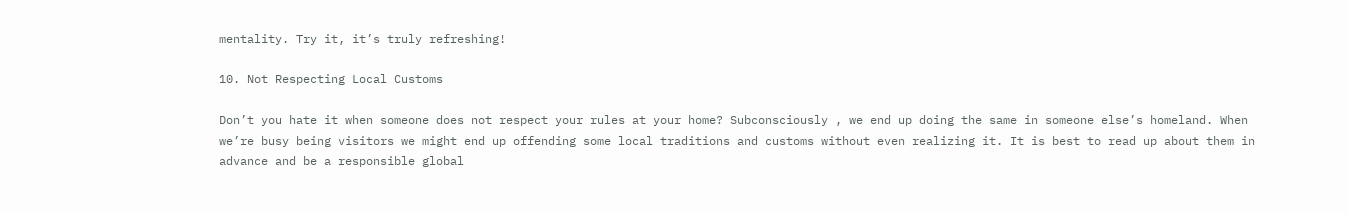mentality. Try it, it’s truly refreshing!

10. Not Respecting Local Customs

Don’t you hate it when someone does not respect your rules at your home? Subconsciously , we end up doing the same in someone else’s homeland. When we’re busy being visitors we might end up offending some local traditions and customs without even realizing it. It is best to read up about them in advance and be a responsible global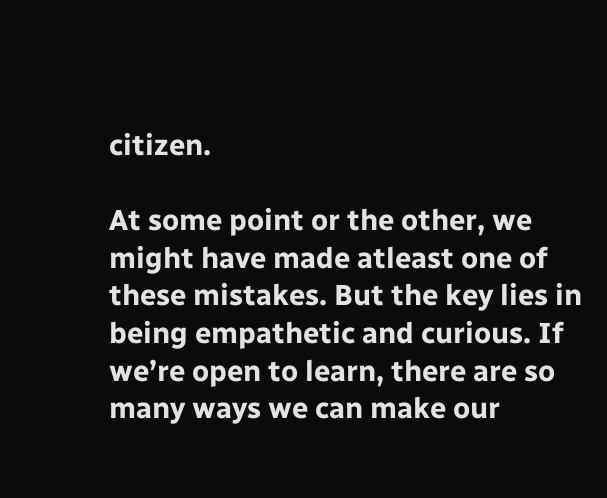citizen.

At some point or the other, we might have made atleast one of these mistakes. But the key lies in being empathetic and curious. If we’re open to learn, there are so many ways we can make our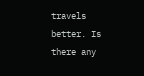travels better. Is there any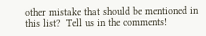other mistake that should be mentioned in this list?  Tell us in the comments!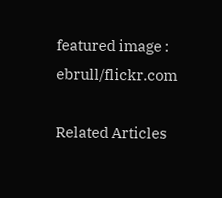featured image : ebrull/flickr.com

Related Articles